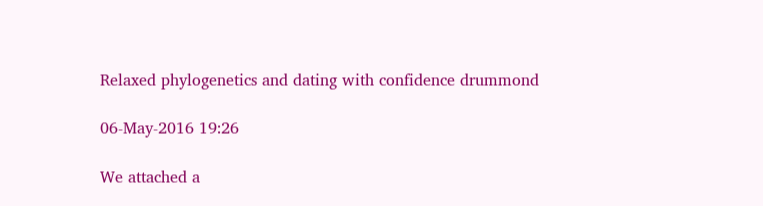Relaxed phylogenetics and dating with confidence drummond

06-May-2016 19:26

We attached a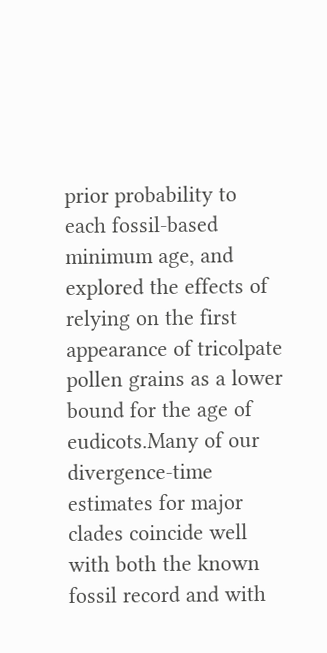prior probability to each fossil-based minimum age, and explored the effects of relying on the first appearance of tricolpate pollen grains as a lower bound for the age of eudicots.Many of our divergence-time estimates for major clades coincide well with both the known fossil record and with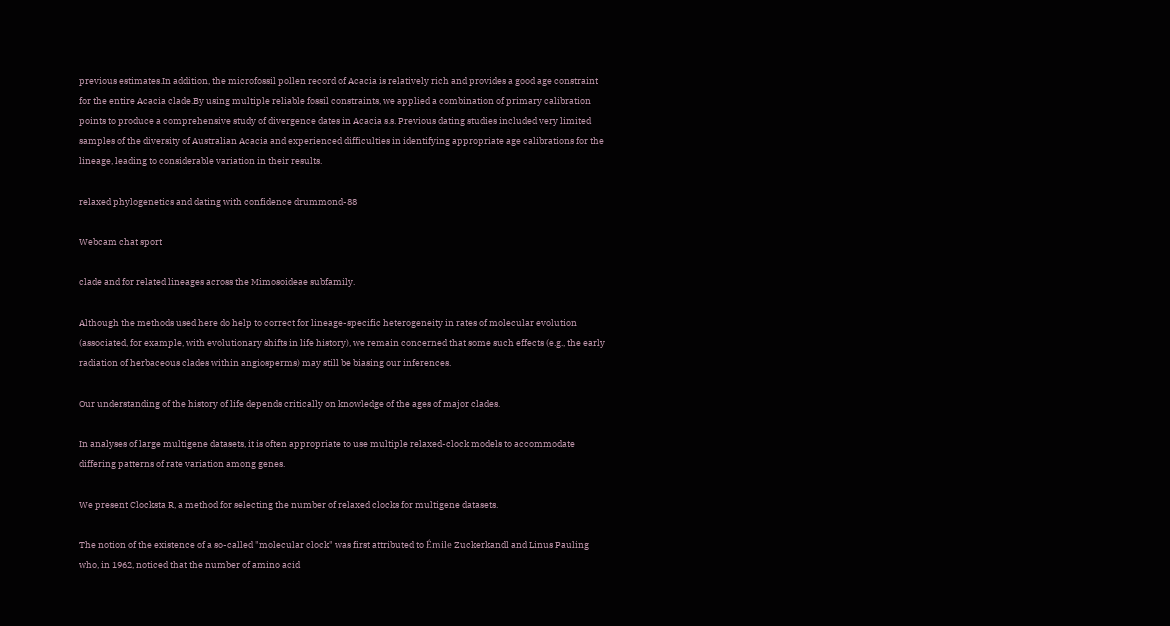previous estimates.In addition, the microfossil pollen record of Acacia is relatively rich and provides a good age constraint for the entire Acacia clade.By using multiple reliable fossil constraints, we applied a combination of primary calibration points to produce a comprehensive study of divergence dates in Acacia s.s. Previous dating studies included very limited samples of the diversity of Australian Acacia and experienced difficulties in identifying appropriate age calibrations for the lineage, leading to considerable variation in their results.

relaxed phylogenetics and dating with confidence drummond-88

Webcam chat sport

clade and for related lineages across the Mimosoideae subfamily.

Although the methods used here do help to correct for lineage-specific heterogeneity in rates of molecular evolution (associated, for example, with evolutionary shifts in life history), we remain concerned that some such effects (e.g., the early radiation of herbaceous clades within angiosperms) may still be biasing our inferences.

Our understanding of the history of life depends critically on knowledge of the ages of major clades.

In analyses of large multigene datasets, it is often appropriate to use multiple relaxed-clock models to accommodate differing patterns of rate variation among genes.

We present Clocksta R, a method for selecting the number of relaxed clocks for multigene datasets.

The notion of the existence of a so-called "molecular clock" was first attributed to Émile Zuckerkandl and Linus Pauling who, in 1962, noticed that the number of amino acid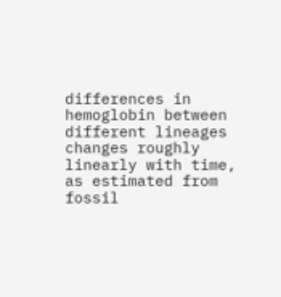differences in hemoglobin between different lineages changes roughly linearly with time, as estimated from fossil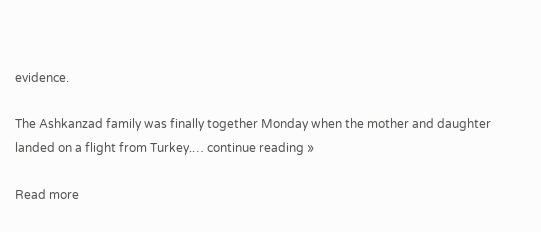evidence.

The Ashkanzad family was finally together Monday when the mother and daughter landed on a flight from Turkey.… continue reading »

Read more